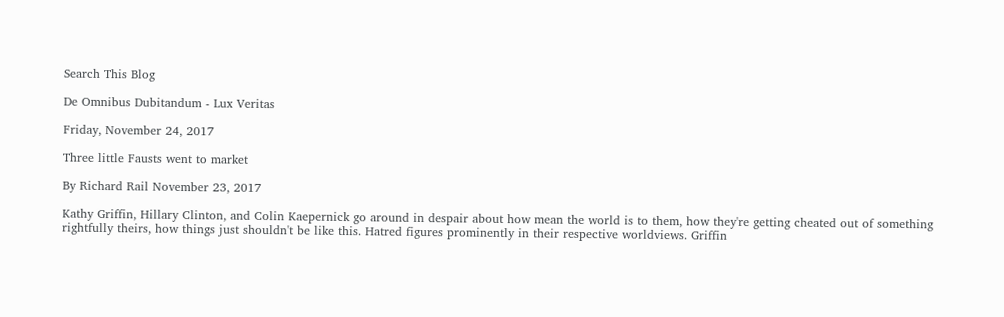Search This Blog

De Omnibus Dubitandum - Lux Veritas

Friday, November 24, 2017

Three little Fausts went to market

By Richard Rail November 23, 2017

Kathy Griffin, Hillary Clinton, and Colin Kaepernick go around in despair about how mean the world is to them, how they're getting cheated out of something rightfully theirs, how things just shouldn't be like this. Hatred figures prominently in their respective worldviews. Griffin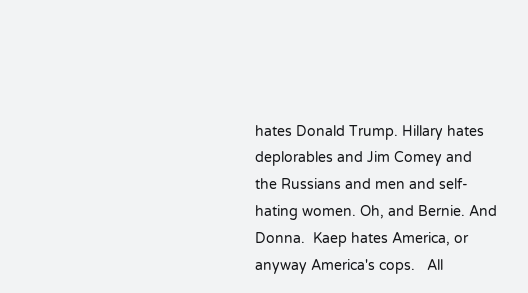hates Donald Trump. Hillary hates deplorables and Jim Comey and the Russians and men and self-hating women. Oh, and Bernie. And Donna.  Kaep hates America, or anyway America's cops.   All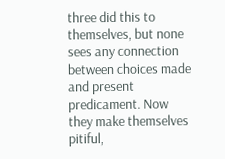three did this to themselves, but none sees any connection between choices made and present predicament. Now they make themselves pitiful,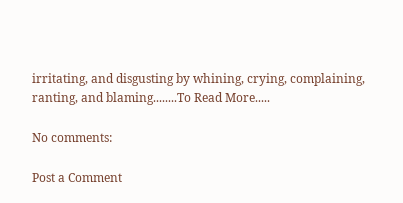irritating, and disgusting by whining, crying, complaining, ranting, and blaming........To Read More.....

No comments:

Post a Comment